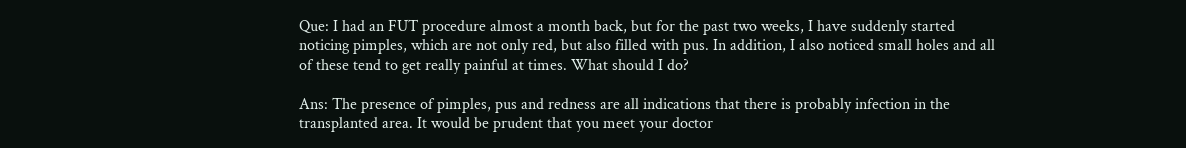Que: I had an FUT procedure almost a month back, but for the past two weeks, I have suddenly started noticing pimples, which are not only red, but also filled with pus. In addition, I also noticed small holes and all of these tend to get really painful at times. What should I do?

Ans: The presence of pimples, pus and redness are all indications that there is probably infection in the transplanted area. It would be prudent that you meet your doctor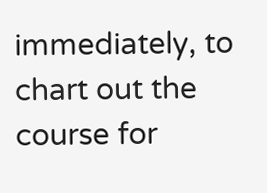immediately, to chart out the course for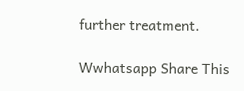further treatment.

Wwhatsapp Share This